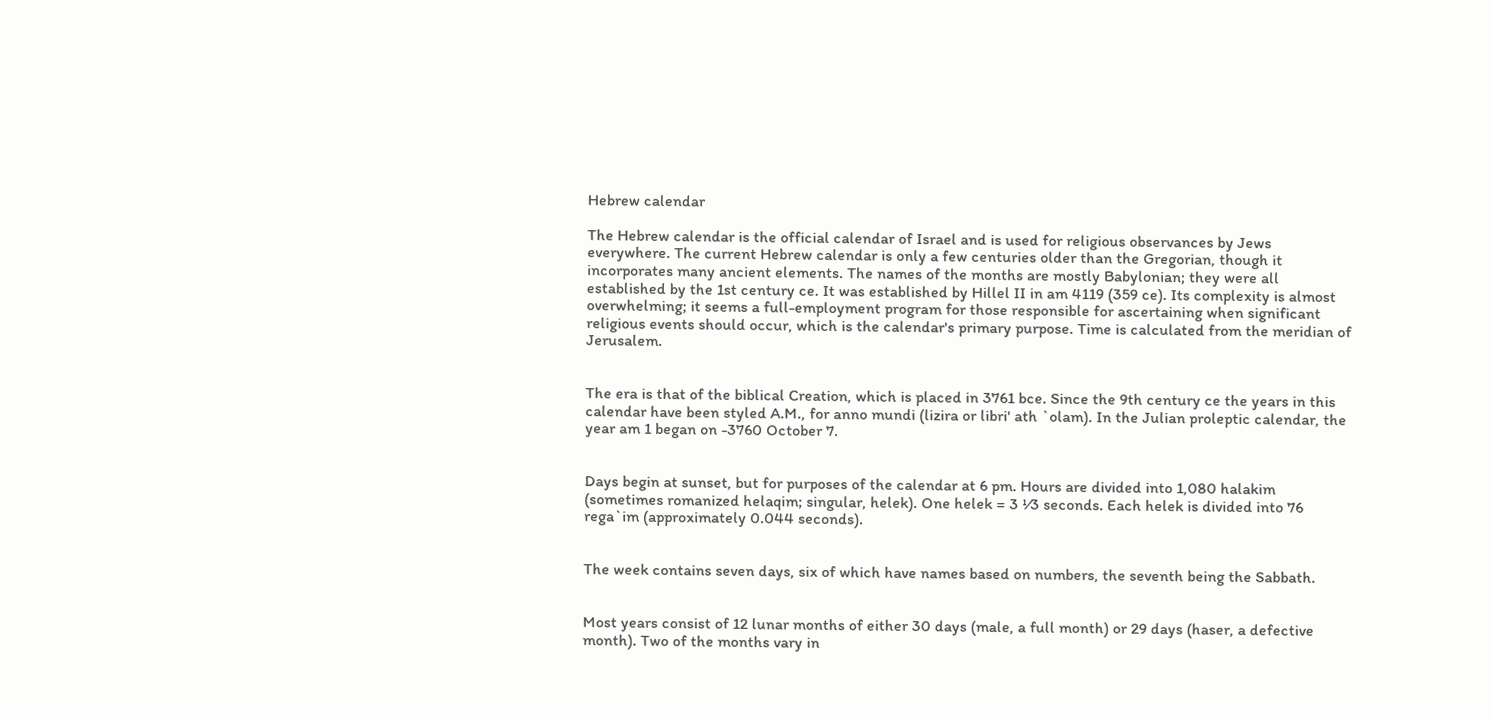Hebrew calendar

The Hebrew calendar is the official calendar of Israel and is used for religious observances by Jews everywhere. The current Hebrew calendar is only a few centuries older than the Gregorian, though it incorporates many ancient elements. The names of the months are mostly Babylonian; they were all established by the 1st century ce. It was established by Hillel II in am 4119 (359 ce). Its complexity is almost overwhelming; it seems a full-employment program for those responsible for ascertaining when significant religious events should occur, which is the calendar's primary purpose. Time is calculated from the meridian of Jerusalem.


The era is that of the biblical Creation, which is placed in 3761 bce. Since the 9th century ce the years in this calendar have been styled A.M., for anno mundi (lizira or libri' ath `olam). In the Julian proleptic calendar, the year am 1 began on -3760 October 7.


Days begin at sunset, but for purposes of the calendar at 6 pm. Hours are divided into 1,080 halakim (sometimes romanized helaqim; singular, helek). One helek = 3 ¹⁄3 seconds. Each helek is divided into 76 rega`im (approximately 0.044 seconds).


The week contains seven days, six of which have names based on numbers, the seventh being the Sabbath.


Most years consist of 12 lunar months of either 30 days (male, a full month) or 29 days (haser, a defective month). Two of the months vary in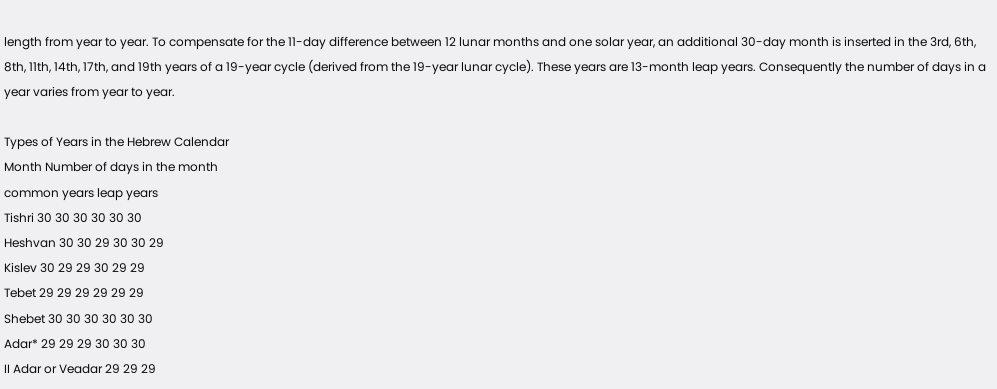length from year to year. To compensate for the 11-day difference between 12 lunar months and one solar year, an additional 30-day month is inserted in the 3rd, 6th, 8th, 11th, 14th, 17th, and 19th years of a 19-year cycle (derived from the 19-year lunar cycle). These years are 13-month leap years. Consequently the number of days in a year varies from year to year.

Types of Years in the Hebrew Calendar
Month Number of days in the month
common years leap years
Tishri 30 30 30 30 30 30
Heshvan 30 30 29 30 30 29
Kislev 30 29 29 30 29 29
Tebet 29 29 29 29 29 29
Shebet 30 30 30 30 30 30
Adar* 29 29 29 30 30 30
II Adar or Veadar 29 29 29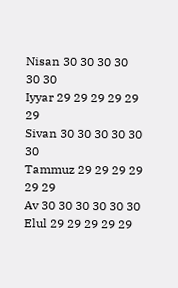Nisan 30 30 30 30 30 30
Iyyar 29 29 29 29 29 29
Sivan 30 30 30 30 30 30
Tammuz 29 29 29 29 29 29
Av 30 30 30 30 30 30
Elul 29 29 29 29 29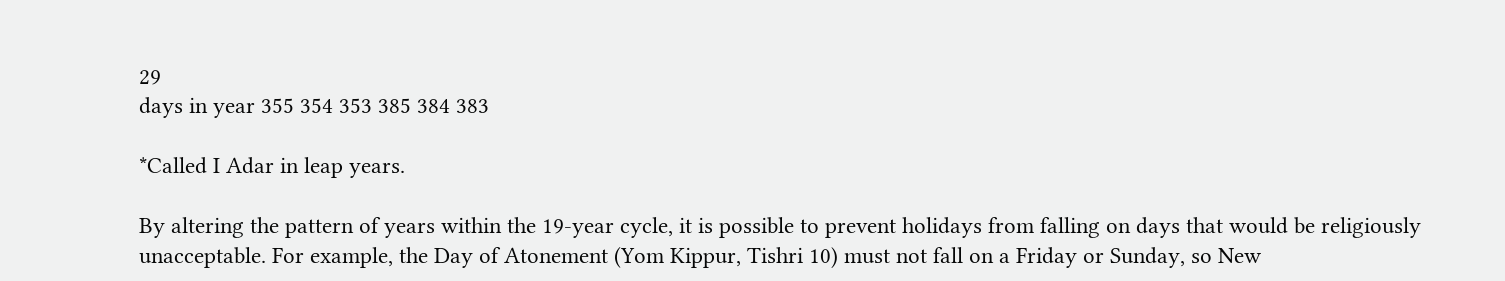29
days in year 355 354 353 385 384 383

*Called I Adar in leap years.

By altering the pattern of years within the 19-year cycle, it is possible to prevent holidays from falling on days that would be religiously unacceptable. For example, the Day of Atonement (Yom Kippur, Tishri 10) must not fall on a Friday or Sunday, so New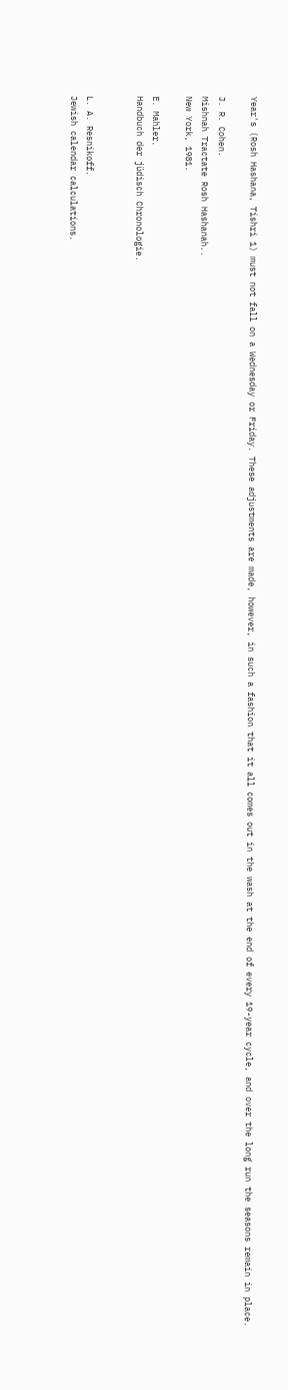Year's (Rosh Hashana, Tishri 1) must not fall on a Wednesday or Friday. These adjustments are made, however, in such a fashion that it all comes out in the wash at the end of every 19-year cycle, and over the long run the seasons remain in place.

J. R. Cohen.
Mishnah Tractate Rosh Hashanah..
New York, 1981.

E. Mahler.
Handbuch der jüdisch Chronologie.


L. A. Resnikoff.
Jewish calendar calculations.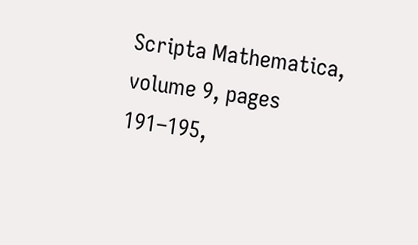Scripta Mathematica, volume 9, pages 191–195,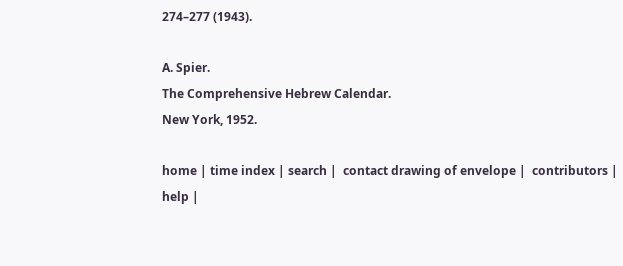274–277 (1943).

A. Spier.
The Comprehensive Hebrew Calendar.
New York, 1952.

home | time index | search |  contact drawing of envelope |  contributors |
help |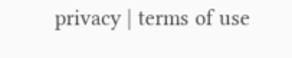privacy | terms of use